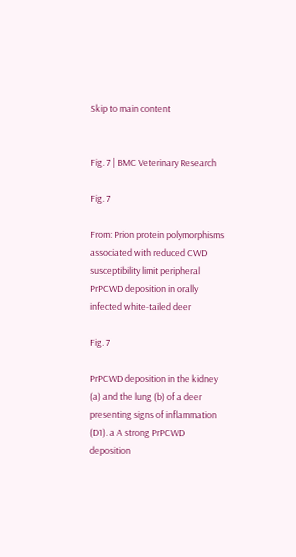Skip to main content


Fig. 7 | BMC Veterinary Research

Fig. 7

From: Prion protein polymorphisms associated with reduced CWD susceptibility limit peripheral PrPCWD deposition in orally infected white-tailed deer

Fig. 7

PrPCWD deposition in the kidney (a) and the lung (b) of a deer presenting signs of inflammation (D1). a A strong PrPCWD deposition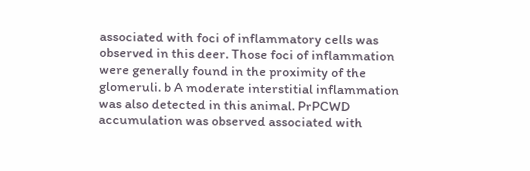associated with foci of inflammatory cells was observed in this deer. Those foci of inflammation were generally found in the proximity of the glomeruli. b A moderate interstitial inflammation was also detected in this animal. PrPCWD accumulation was observed associated with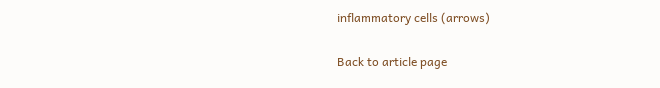inflammatory cells (arrows)

Back to article page